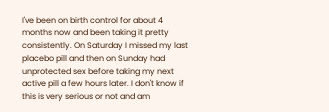I've been on birth control for about 4 months now and been taking it pretty consistently. On Saturday I missed my last placebo pill and then on Sunday had unprotected sex before taking my next active pill a few hours later. I don't know if this is very serious or not and am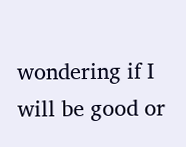wondering if I will be good or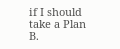if I should take a Plan B.